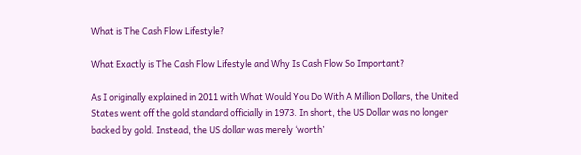What is The Cash Flow Lifestyle?

What Exactly is The Cash Flow Lifestyle and Why Is Cash Flow So Important?

As I originally explained in 2011 with What Would You Do With A Million Dollars, the United States went off the gold standard officially in 1973. In short, the US Dollar was no longer backed by gold. Instead, the US dollar was merely ‘worth’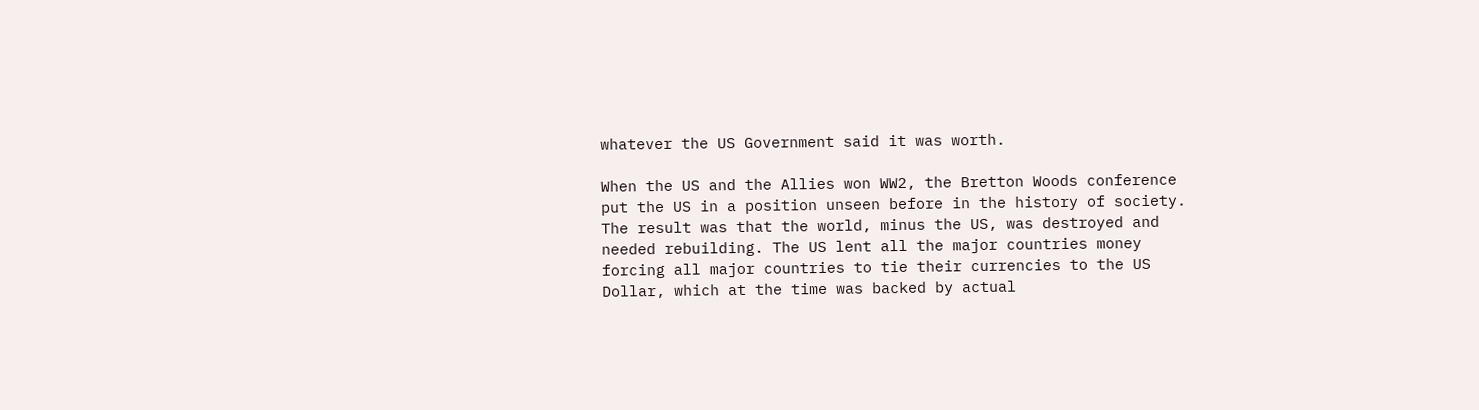whatever the US Government said it was worth.

When the US and the Allies won WW2, the Bretton Woods conference put the US in a position unseen before in the history of society. The result was that the world, minus the US, was destroyed and needed rebuilding. The US lent all the major countries money forcing all major countries to tie their currencies to the US Dollar, which at the time was backed by actual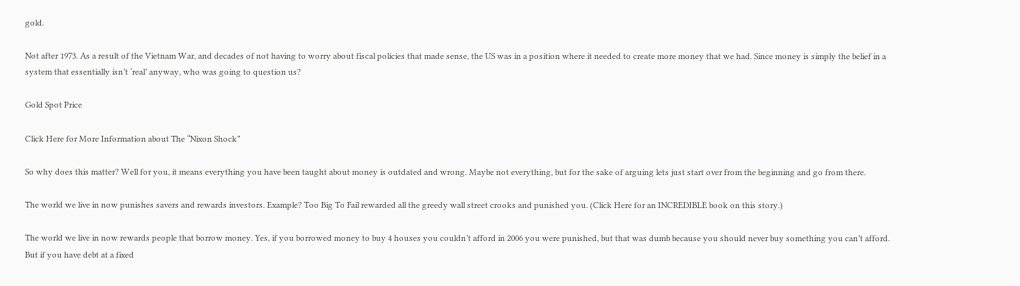gold.

Not after 1973. As a result of the Vietnam War, and decades of not having to worry about fiscal policies that made sense, the US was in a position where it needed to create more money that we had. Since money is simply the belief in a system that essentially isn’t ‘real’ anyway, who was going to question us?

Gold Spot Price

Click Here for More Information about The “Nixon Shock”

So why does this matter? Well for you, it means everything you have been taught about money is outdated and wrong. Maybe not everything, but for the sake of arguing lets just start over from the beginning and go from there.

The world we live in now punishes savers and rewards investors. Example? Too Big To Fail rewarded all the greedy wall street crooks and punished you. (Click Here for an INCREDIBLE book on this story.)

The world we live in now rewards people that borrow money. Yes, if you borrowed money to buy 4 houses you couldn’t afford in 2006 you were punished, but that was dumb because you should never buy something you can’t afford. But if you have debt at a fixed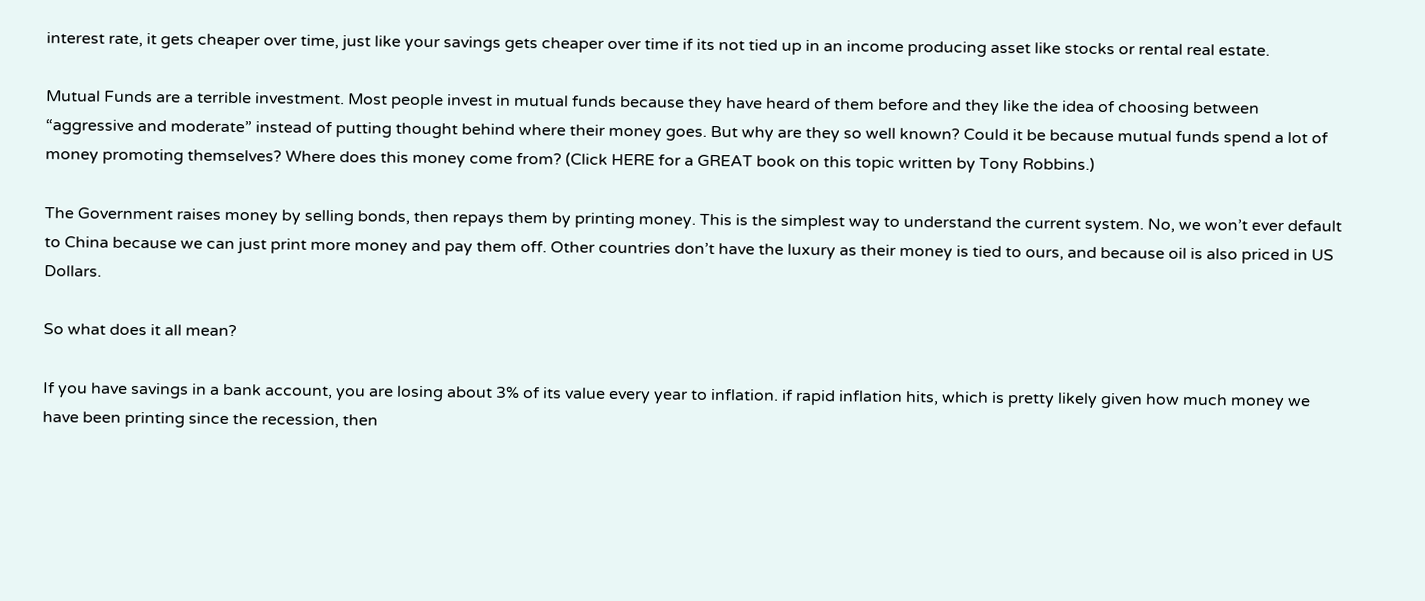interest rate, it gets cheaper over time, just like your savings gets cheaper over time if its not tied up in an income producing asset like stocks or rental real estate.

Mutual Funds are a terrible investment. Most people invest in mutual funds because they have heard of them before and they like the idea of choosing between “aggressive and moderate” instead of putting thought behind where their money goes. But why are they so well known? Could it be because mutual funds spend a lot of money promoting themselves? Where does this money come from? (Click HERE for a GREAT book on this topic written by Tony Robbins.)

The Government raises money by selling bonds, then repays them by printing money. This is the simplest way to understand the current system. No, we won’t ever default to China because we can just print more money and pay them off. Other countries don’t have the luxury as their money is tied to ours, and because oil is also priced in US Dollars.

So what does it all mean?

If you have savings in a bank account, you are losing about 3% of its value every year to inflation. if rapid inflation hits, which is pretty likely given how much money we have been printing since the recession, then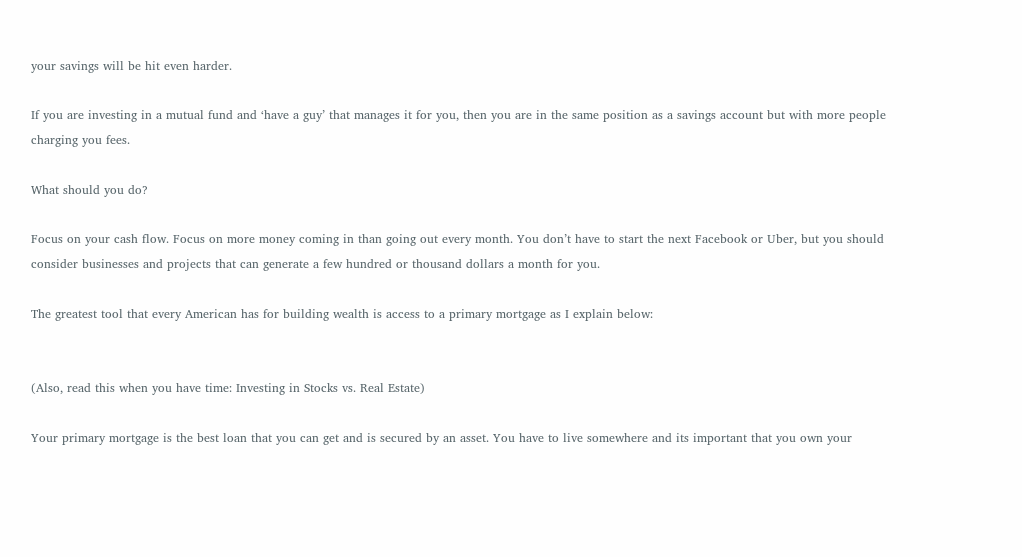your savings will be hit even harder.

If you are investing in a mutual fund and ‘have a guy’ that manages it for you, then you are in the same position as a savings account but with more people charging you fees.

What should you do?

Focus on your cash flow. Focus on more money coming in than going out every month. You don’t have to start the next Facebook or Uber, but you should consider businesses and projects that can generate a few hundred or thousand dollars a month for you.

The greatest tool that every American has for building wealth is access to a primary mortgage as I explain below:


(Also, read this when you have time: Investing in Stocks vs. Real Estate)

Your primary mortgage is the best loan that you can get and is secured by an asset. You have to live somewhere and its important that you own your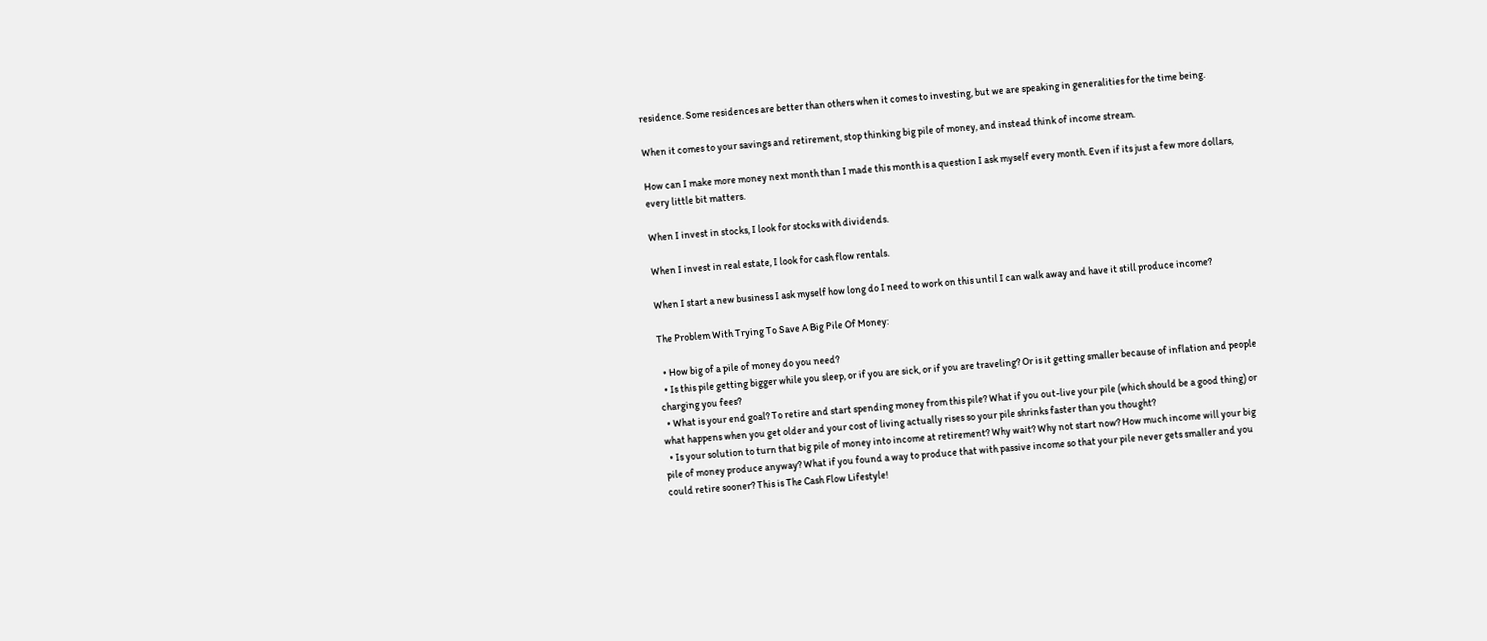residence. Some residences are better than others when it comes to investing, but we are speaking in generalities for the time being.

When it comes to your savings and retirement, stop thinking big pile of money, and instead think of income stream.

How can I make more money next month than I made this month is a question I ask myself every month. Even if its just a few more dollars, every little bit matters.

When I invest in stocks, I look for stocks with dividends.

When I invest in real estate, I look for cash flow rentals.

When I start a new business I ask myself how long do I need to work on this until I can walk away and have it still produce income?

The Problem With Trying To Save A Big Pile Of Money:

  • How big of a pile of money do you need?
  • Is this pile getting bigger while you sleep, or if you are sick, or if you are traveling? Or is it getting smaller because of inflation and people charging you fees?
  • What is your end goal? To retire and start spending money from this pile? What if you out-live your pile (which should be a good thing) or what happens when you get older and your cost of living actually rises so your pile shrinks faster than you thought?
  • Is your solution to turn that big pile of money into income at retirement? Why wait? Why not start now? How much income will your big pile of money produce anyway? What if you found a way to produce that with passive income so that your pile never gets smaller and you could retire sooner? This is The Cash Flow Lifestyle!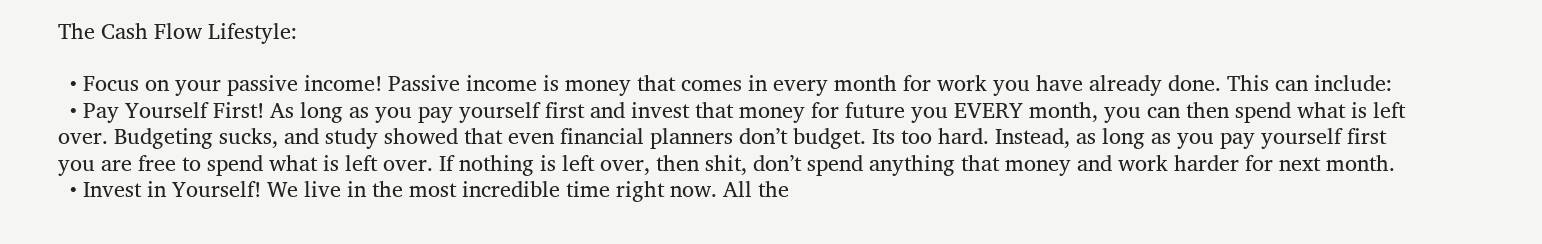The Cash Flow Lifestyle:

  • Focus on your passive income! Passive income is money that comes in every month for work you have already done. This can include:
  • Pay Yourself First! As long as you pay yourself first and invest that money for future you EVERY month, you can then spend what is left over. Budgeting sucks, and study showed that even financial planners don’t budget. Its too hard. Instead, as long as you pay yourself first you are free to spend what is left over. If nothing is left over, then shit, don’t spend anything that money and work harder for next month.
  • Invest in Yourself! We live in the most incredible time right now. All the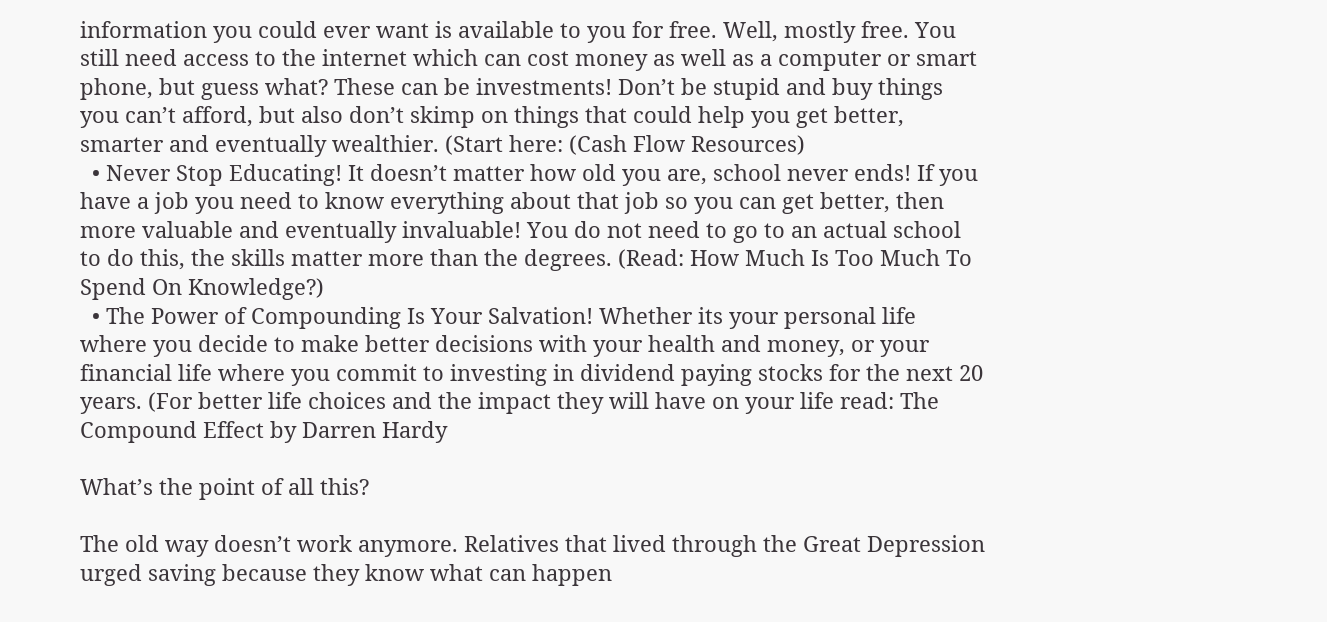information you could ever want is available to you for free. Well, mostly free. You still need access to the internet which can cost money as well as a computer or smart phone, but guess what? These can be investments! Don’t be stupid and buy things you can’t afford, but also don’t skimp on things that could help you get better, smarter and eventually wealthier. (Start here: (Cash Flow Resources)
  • Never Stop Educating! It doesn’t matter how old you are, school never ends! If you have a job you need to know everything about that job so you can get better, then more valuable and eventually invaluable! You do not need to go to an actual school to do this, the skills matter more than the degrees. (Read: How Much Is Too Much To Spend On Knowledge?)
  • The Power of Compounding Is Your Salvation! Whether its your personal life where you decide to make better decisions with your health and money, or your financial life where you commit to investing in dividend paying stocks for the next 20 years. (For better life choices and the impact they will have on your life read: The Compound Effect by Darren Hardy

What’s the point of all this?

The old way doesn’t work anymore. Relatives that lived through the Great Depression urged saving because they know what can happen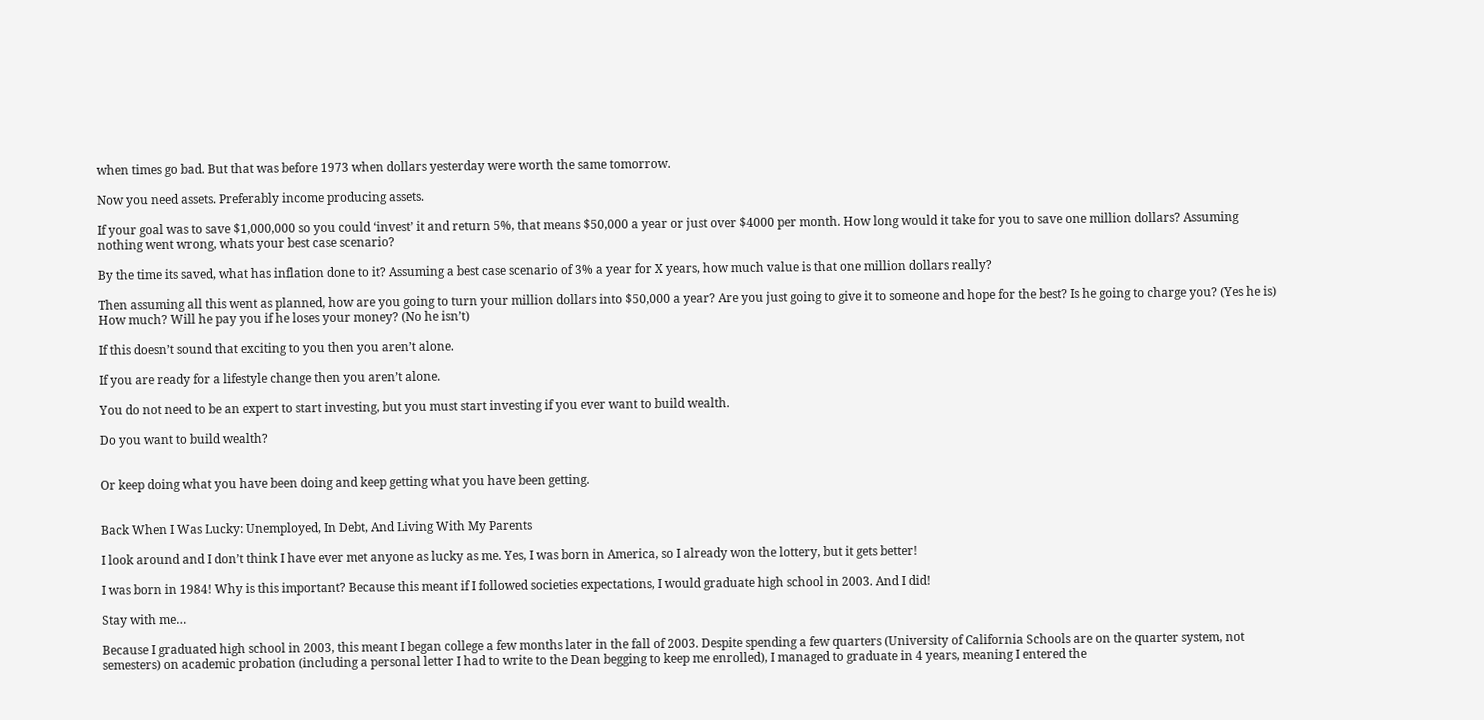when times go bad. But that was before 1973 when dollars yesterday were worth the same tomorrow.

Now you need assets. Preferably income producing assets.

If your goal was to save $1,000,000 so you could ‘invest’ it and return 5%, that means $50,000 a year or just over $4000 per month. How long would it take for you to save one million dollars? Assuming nothing went wrong, whats your best case scenario?

By the time its saved, what has inflation done to it? Assuming a best case scenario of 3% a year for X years, how much value is that one million dollars really?

Then assuming all this went as planned, how are you going to turn your million dollars into $50,000 a year? Are you just going to give it to someone and hope for the best? Is he going to charge you? (Yes he is) How much? Will he pay you if he loses your money? (No he isn’t)

If this doesn’t sound that exciting to you then you aren’t alone.

If you are ready for a lifestyle change then you aren’t alone.

You do not need to be an expert to start investing, but you must start investing if you ever want to build wealth.

Do you want to build wealth?


Or keep doing what you have been doing and keep getting what you have been getting.


Back When I Was Lucky: Unemployed, In Debt, And Living With My Parents

I look around and I don’t think I have ever met anyone as lucky as me. Yes, I was born in America, so I already won the lottery, but it gets better!

I was born in 1984! Why is this important? Because this meant if I followed societies expectations, I would graduate high school in 2003. And I did!

Stay with me…

Because I graduated high school in 2003, this meant I began college a few months later in the fall of 2003. Despite spending a few quarters (University of California Schools are on the quarter system, not semesters) on academic probation (including a personal letter I had to write to the Dean begging to keep me enrolled), I managed to graduate in 4 years, meaning I entered the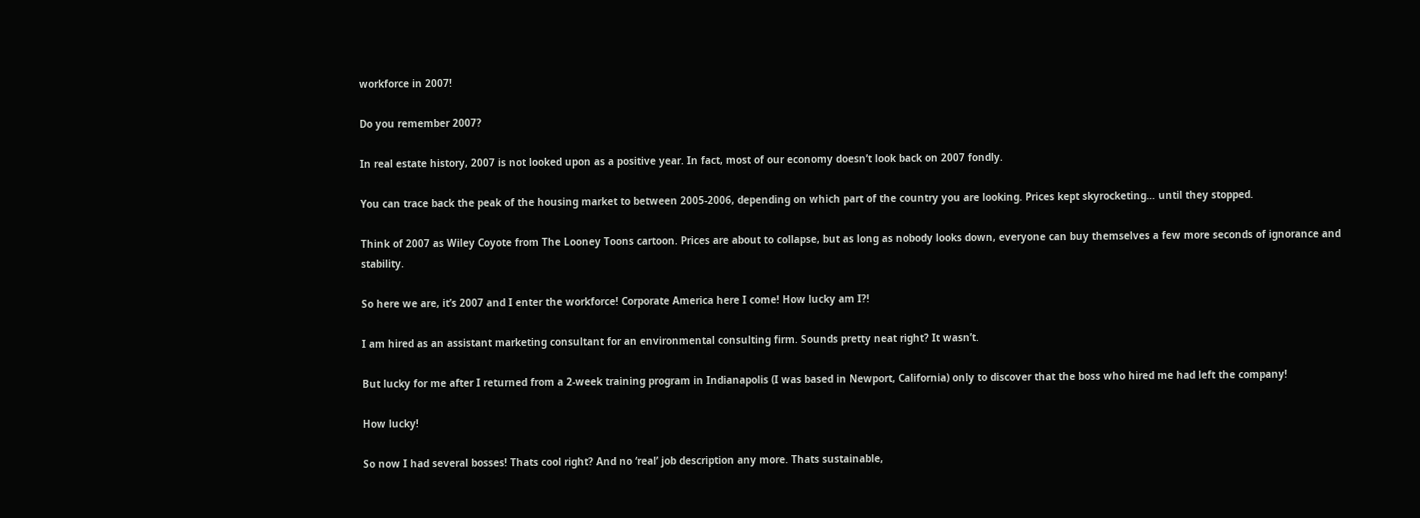workforce in 2007!

Do you remember 2007?

In real estate history, 2007 is not looked upon as a positive year. In fact, most of our economy doesn’t look back on 2007 fondly.

You can trace back the peak of the housing market to between 2005-2006, depending on which part of the country you are looking. Prices kept skyrocketing… until they stopped.

Think of 2007 as Wiley Coyote from The Looney Toons cartoon. Prices are about to collapse, but as long as nobody looks down, everyone can buy themselves a few more seconds of ignorance and stability.

So here we are, it’s 2007 and I enter the workforce! Corporate America here I come! How lucky am I?!

I am hired as an assistant marketing consultant for an environmental consulting firm. Sounds pretty neat right? It wasn’t.

But lucky for me after I returned from a 2-week training program in Indianapolis (I was based in Newport, California) only to discover that the boss who hired me had left the company!

How lucky!

So now I had several bosses! Thats cool right? And no ‘real’ job description any more. Thats sustainable,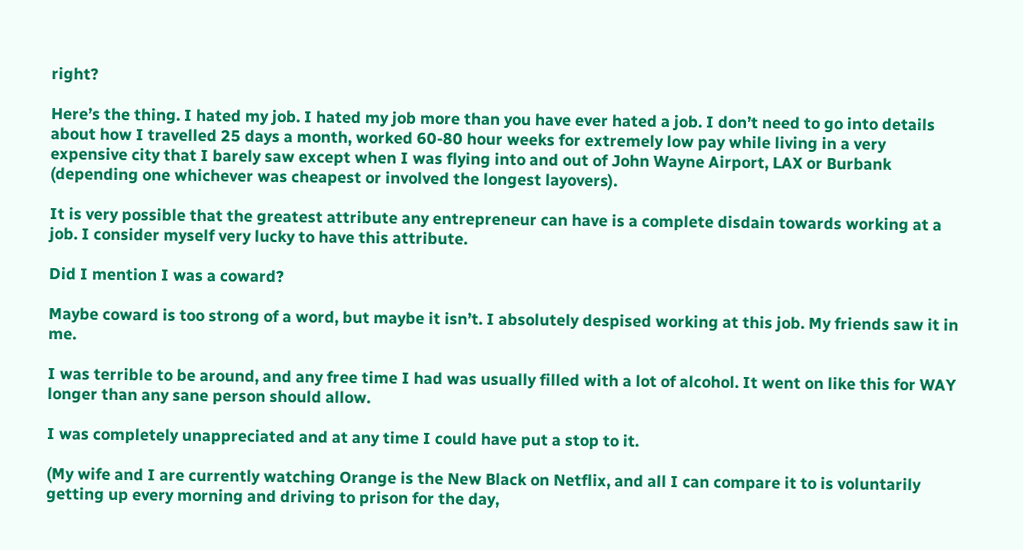right?

Here’s the thing. I hated my job. I hated my job more than you have ever hated a job. I don’t need to go into details about how I travelled 25 days a month, worked 60-80 hour weeks for extremely low pay while living in a very expensive city that I barely saw except when I was flying into and out of John Wayne Airport, LAX or Burbank (depending one whichever was cheapest or involved the longest layovers).

It is very possible that the greatest attribute any entrepreneur can have is a complete disdain towards working at a job. I consider myself very lucky to have this attribute.

Did I mention I was a coward?

Maybe coward is too strong of a word, but maybe it isn’t. I absolutely despised working at this job. My friends saw it in me.

I was terrible to be around, and any free time I had was usually filled with a lot of alcohol. It went on like this for WAY longer than any sane person should allow.

I was completely unappreciated and at any time I could have put a stop to it.

(My wife and I are currently watching Orange is the New Black on Netflix, and all I can compare it to is voluntarily getting up every morning and driving to prison for the day,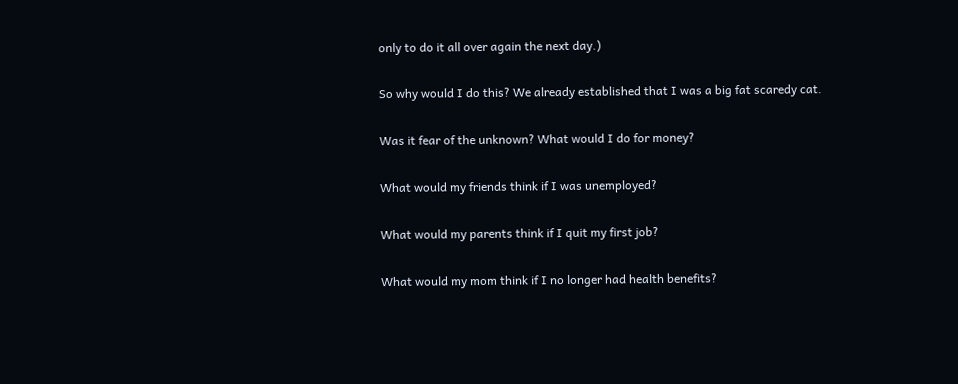only to do it all over again the next day.)

So why would I do this? We already established that I was a big fat scaredy cat.

Was it fear of the unknown? What would I do for money?

What would my friends think if I was unemployed?

What would my parents think if I quit my first job?

What would my mom think if I no longer had health benefits?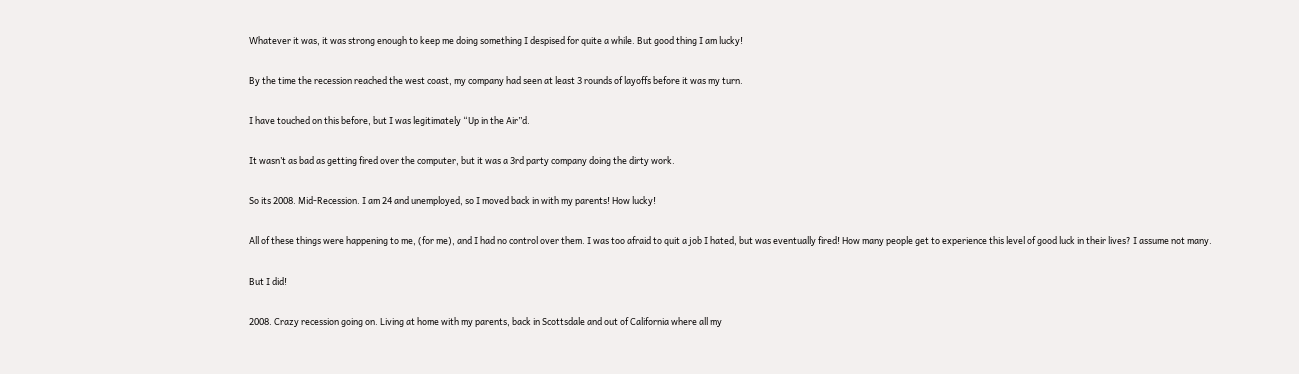Whatever it was, it was strong enough to keep me doing something I despised for quite a while. But good thing I am lucky!

By the time the recession reached the west coast, my company had seen at least 3 rounds of layoffs before it was my turn.

I have touched on this before, but I was legitimately “Up in the Air”d.

It wasn’t as bad as getting fired over the computer, but it was a 3rd party company doing the dirty work.

So its 2008. Mid-Recession. I am 24 and unemployed, so I moved back in with my parents! How lucky!

All of these things were happening to me, (for me), and I had no control over them. I was too afraid to quit a job I hated, but was eventually fired! How many people get to experience this level of good luck in their lives? I assume not many.

But I did!

2008. Crazy recession going on. Living at home with my parents, back in Scottsdale and out of California where all my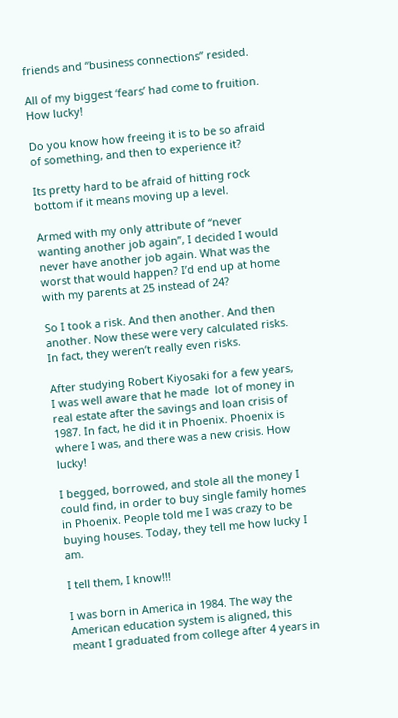friends and “business connections” resided.

All of my biggest ‘fears’ had come to fruition. How lucky!

Do you know how freeing it is to be so afraid of something, and then to experience it?

Its pretty hard to be afraid of hitting rock bottom if it means moving up a level.

Armed with my only attribute of “never wanting another job again”, I decided I would never have another job again. What was the worst that would happen? I’d end up at home with my parents at 25 instead of 24?

So I took a risk. And then another. And then another. Now these were very calculated risks. In fact, they weren’t really even risks.

After studying Robert Kiyosaki for a few years, I was well aware that he made  lot of money in real estate after the savings and loan crisis of 1987. In fact, he did it in Phoenix. Phoenix is where I was, and there was a new crisis. How lucky!

I begged, borrowed, and stole all the money I could find, in order to buy single family homes in Phoenix. People told me I was crazy to be buying houses. Today, they tell me how lucky I am.

I tell them, I know!!!

I was born in America in 1984. The way the American education system is aligned, this meant I graduated from college after 4 years in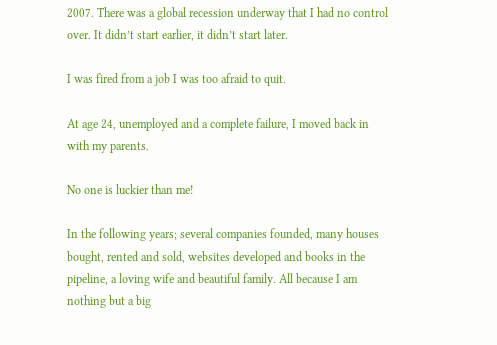2007. There was a global recession underway that I had no control over. It didn’t start earlier, it didn’t start later.

I was fired from a job I was too afraid to quit.

At age 24, unemployed and a complete failure, I moved back in with my parents.

No one is luckier than me!

In the following years; several companies founded, many houses bought, rented and sold, websites developed and books in the pipeline, a loving wife and beautiful family. All because I am nothing but a big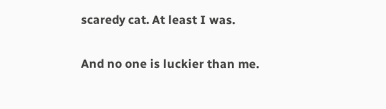scaredy cat. At least I was.

And no one is luckier than me.